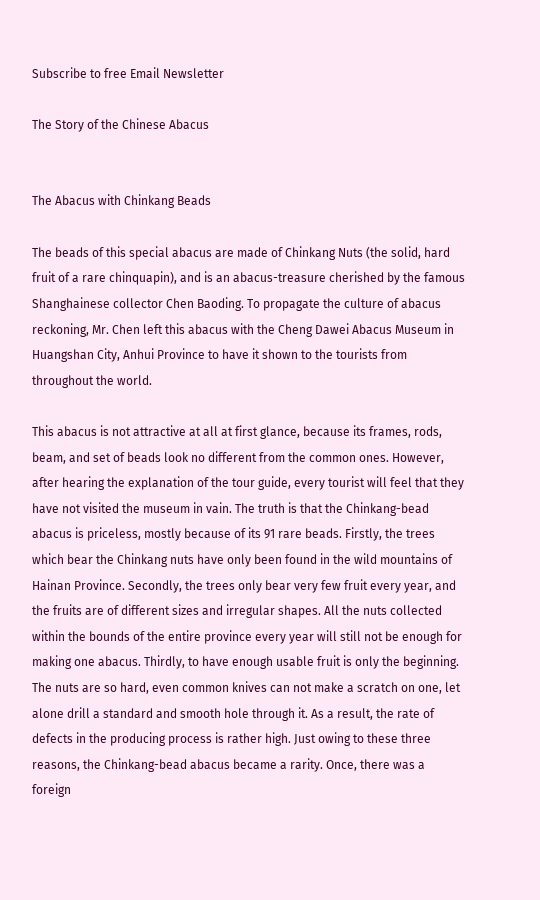Subscribe to free Email Newsletter

The Story of the Chinese Abacus


The Abacus with Chinkang Beads

The beads of this special abacus are made of Chinkang Nuts (the solid, hard fruit of a rare chinquapin), and is an abacus-treasure cherished by the famous Shanghainese collector Chen Baoding. To propagate the culture of abacus reckoning, Mr. Chen left this abacus with the Cheng Dawei Abacus Museum in Huangshan City, Anhui Province to have it shown to the tourists from throughout the world.

This abacus is not attractive at all at first glance, because its frames, rods, beam, and set of beads look no different from the common ones. However, after hearing the explanation of the tour guide, every tourist will feel that they have not visited the museum in vain. The truth is that the Chinkang-bead abacus is priceless, mostly because of its 91 rare beads. Firstly, the trees which bear the Chinkang nuts have only been found in the wild mountains of Hainan Province. Secondly, the trees only bear very few fruit every year, and the fruits are of different sizes and irregular shapes. All the nuts collected within the bounds of the entire province every year will still not be enough for making one abacus. Thirdly, to have enough usable fruit is only the beginning. The nuts are so hard, even common knives can not make a scratch on one, let alone drill a standard and smooth hole through it. As a result, the rate of defects in the producing process is rather high. Just owing to these three reasons, the Chinkang-bead abacus became a rarity. Once, there was a foreign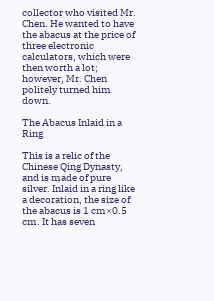collector who visited Mr. Chen. He wanted to have the abacus at the price of three electronic calculators, which were then worth a lot; however, Mr. Chen politely turned him down.

The Abacus Inlaid in a Ring

This is a relic of the Chinese Qing Dynasty, and is made of pure silver. Inlaid in a ring like a decoration, the size of the abacus is 1 cm×0.5 cm. It has seven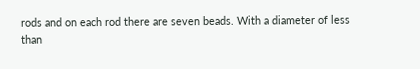rods and on each rod there are seven beads. With a diameter of less than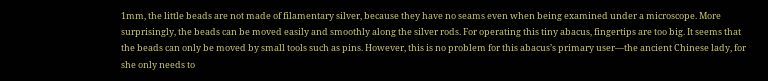1mm, the little beads are not made of filamentary silver, because they have no seams even when being examined under a microscope. More surprisingly, the beads can be moved easily and smoothly along the silver rods. For operating this tiny abacus, fingertips are too big. It seems that the beads can only be moved by small tools such as pins. However, this is no problem for this abacus’s primary user—the ancient Chinese lady, for she only needs to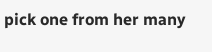pick one from her many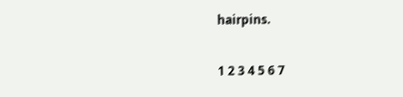hairpins.

1 2 3 4 5 6 7